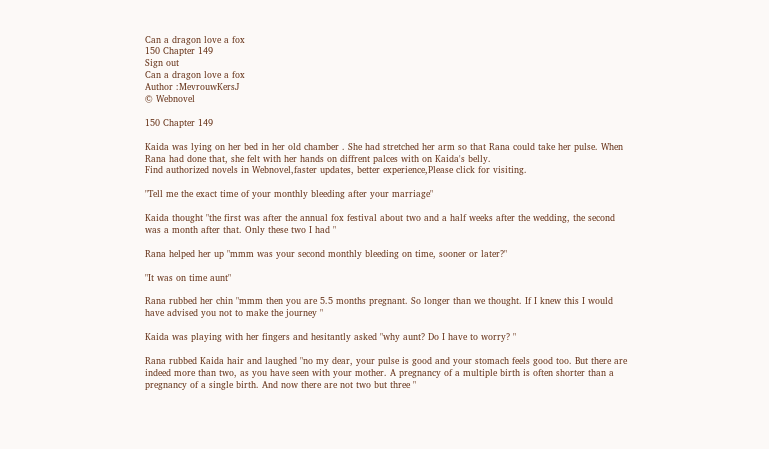Can a dragon love a fox
150 Chapter 149
Sign out
Can a dragon love a fox
Author :MevrouwKersJ
© Webnovel

150 Chapter 149

Kaida was lying on her bed in her old chamber . She had stretched her arm so that Rana could take her pulse. When Rana had done that, she felt with her hands on diffrent palces with on Kaida's belly.
Find authorized novels in Webnovel,faster updates, better experience,Please click for visiting.

"Tell me the exact time of your monthly bleeding after your marriage"

Kaida thought "the first was after the annual fox festival about two and a half weeks after the wedding, the second was a month after that. Only these two I had "

Rana helped her up "mmm was your second monthly bleeding on time, sooner or later?"

"It was on time aunt"

Rana rubbed her chin "mmm then you are 5.5 months pregnant. So longer than we thought. If I knew this I would have advised you not to make the journey "

Kaida was playing with her fingers and hesitantly asked "why aunt? Do I have to worry? "

Rana rubbed Kaida hair and laughed "no my dear, your pulse is good and your stomach feels good too. But there are indeed more than two, as you have seen with your mother. A pregnancy of a multiple birth is often shorter than a pregnancy of a single birth. And now there are not two but three "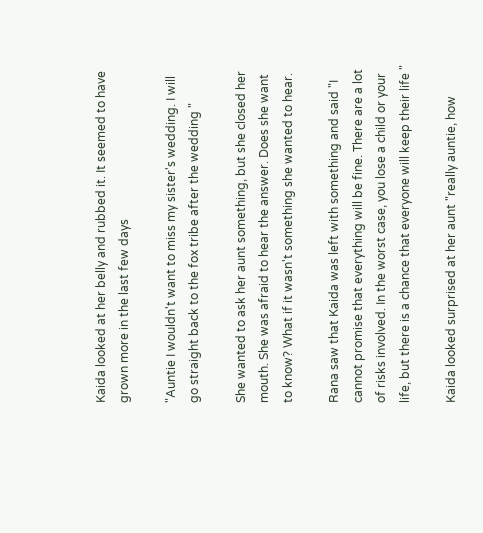Kaida looked at her belly and rubbed it. It seemed to have grown more in the last few days

"Auntie I wouldn't want to miss my sister's wedding. I will go straight back to the fox tribe after the wedding "

She wanted to ask her aunt something, but she closed her mouth. She was afraid to hear the answer. Does she want to know? What if it wasn't something she wanted to hear.

Rana saw that Kaida was left with something and said "I cannot promise that everything will be fine. There are a lot of risks involved. In the worst case, you lose a child or your life, but there is a chance that everyone will keep their life "

Kaida looked surprised at her aunt "really auntie, how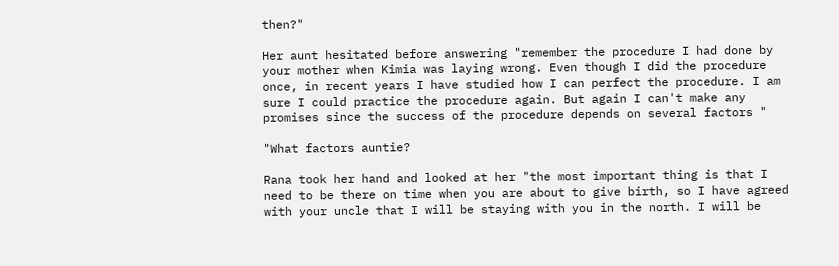then?"

Her aunt hesitated before answering "remember the procedure I had done by your mother when Kimia was laying wrong. Even though I did the procedure once, in recent years I have studied how I can perfect the procedure. I am sure I could practice the procedure again. But again I can't make any promises since the success of the procedure depends on several factors "

"What factors auntie?

Rana took her hand and looked at her "the most important thing is that I need to be there on time when you are about to give birth, so I have agreed with your uncle that I will be staying with you in the north. I will be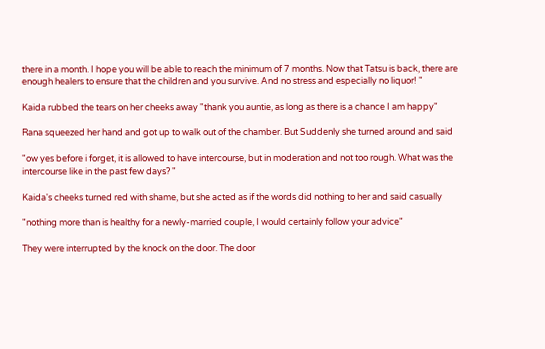there in a month. I hope you will be able to reach the minimum of 7 months. Now that Tatsu is back, there are enough healers to ensure that the children and you survive. And no stress and especially no liquor! "

Kaida rubbed the tears on her cheeks away "thank you auntie, as long as there is a chance I am happy"

Rana squeezed her hand and got up to walk out of the chamber. But Suddenly she turned around and said

"ow yes before i forget, it is allowed to have intercourse, but in moderation and not too rough. What was the intercourse like in the past few days? "

Kaida's cheeks turned red with shame, but she acted as if the words did nothing to her and said casually

"nothing more than is healthy for a newly-married couple, I would certainly follow your advice"

They were interrupted by the knock on the door. The door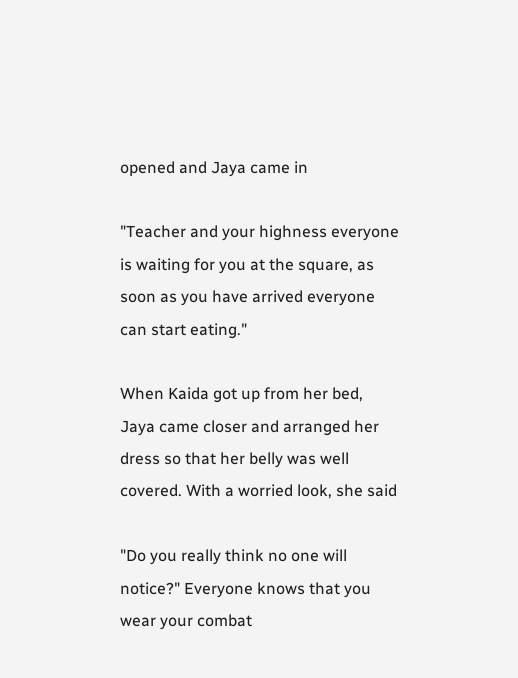opened and Jaya came in

"Teacher and your highness everyone is waiting for you at the square, as soon as you have arrived everyone can start eating."

When Kaida got up from her bed, Jaya came closer and arranged her dress so that her belly was well covered. With a worried look, she said

"Do you really think no one will notice?" Everyone knows that you wear your combat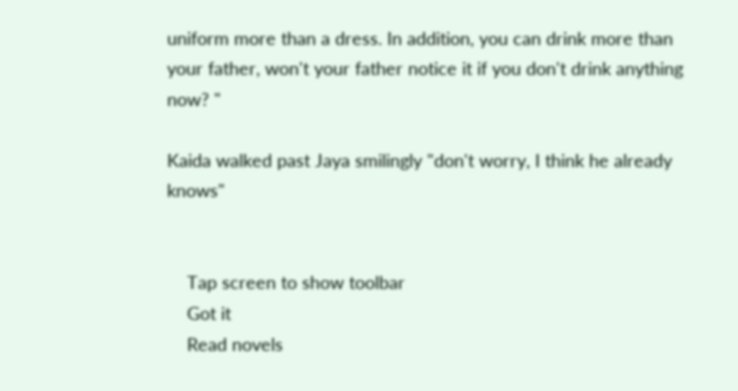uniform more than a dress. In addition, you can drink more than your father, won't your father notice it if you don't drink anything now? "

Kaida walked past Jaya smilingly "don't worry, I think he already knows"


    Tap screen to show toolbar
    Got it
    Read novels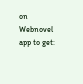on Webnovel app to get: